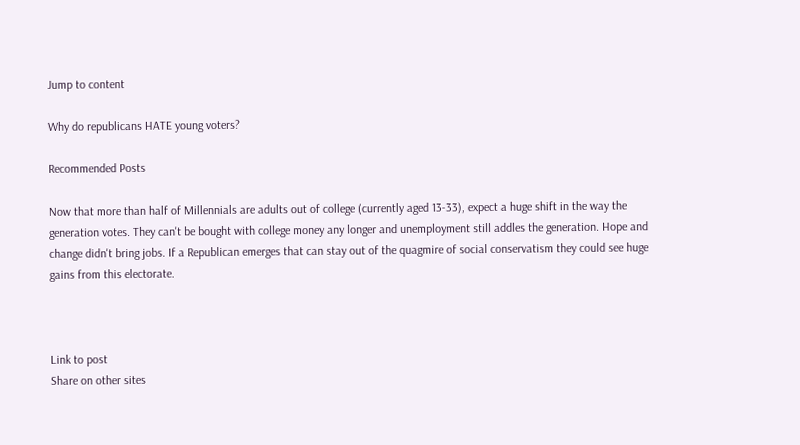Jump to content

Why do republicans HATE young voters?

Recommended Posts

Now that more than half of Millennials are adults out of college (currently aged 13-33), expect a huge shift in the way the generation votes. They can't be bought with college money any longer and unemployment still addles the generation. Hope and change didn't bring jobs. If a Republican emerges that can stay out of the quagmire of social conservatism they could see huge gains from this electorate.



Link to post
Share on other sites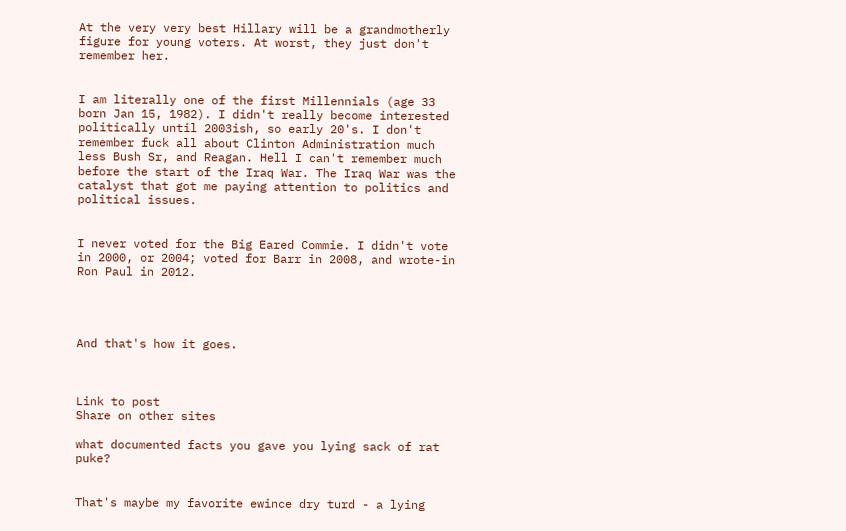At the very very best Hillary will be a grandmotherly figure for young voters. At worst, they just don't remember her.


I am literally one of the first Millennials (age 33 born Jan 15, 1982). I didn't really become interested politically until 2003ish, so early 20's. I don't remember fuck all about Clinton Administration much less Bush Sr, and Reagan. Hell I can't remember much before the start of the Iraq War. The Iraq War was the catalyst that got me paying attention to politics and political issues.


I never voted for the Big Eared Commie. I didn't vote in 2000, or 2004; voted for Barr in 2008, and wrote-in Ron Paul in 2012.




And that's how it goes.



Link to post
Share on other sites

what documented facts you gave you lying sack of rat puke?


That's maybe my favorite ewince dry turd - a lying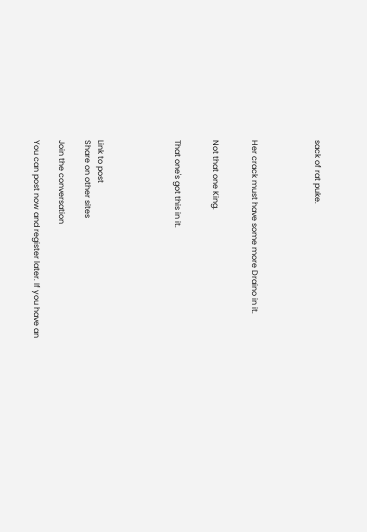sack of rat puke.




Her crack must have some more Draino in it.


Not that one King.


That one's got this in it.





Link to post
Share on other sites

Join the conversation

You can post now and register later. If you have an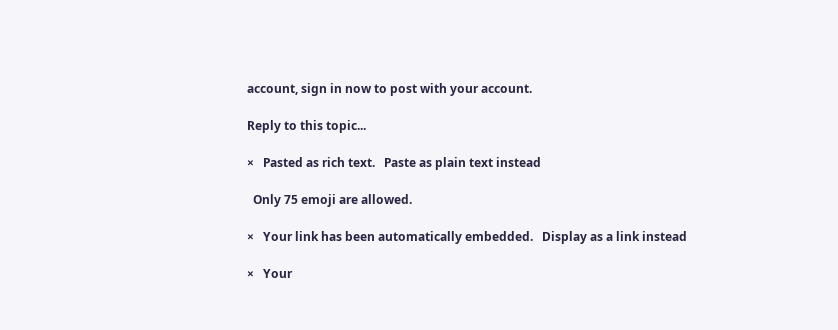account, sign in now to post with your account.

Reply to this topic...

×   Pasted as rich text.   Paste as plain text instead

  Only 75 emoji are allowed.

×   Your link has been automatically embedded.   Display as a link instead

×   Your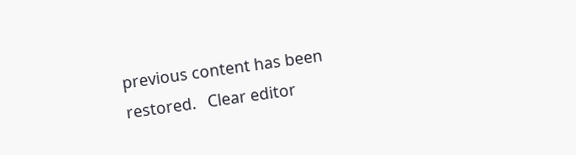previous content has been restored.   Clear editor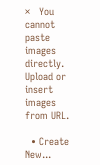×   You cannot paste images directly. Upload or insert images from URL.

  • Create New...